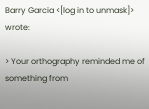Barry Garcia <[log in to unmask]> wrote:

> Your orthography reminded me of something from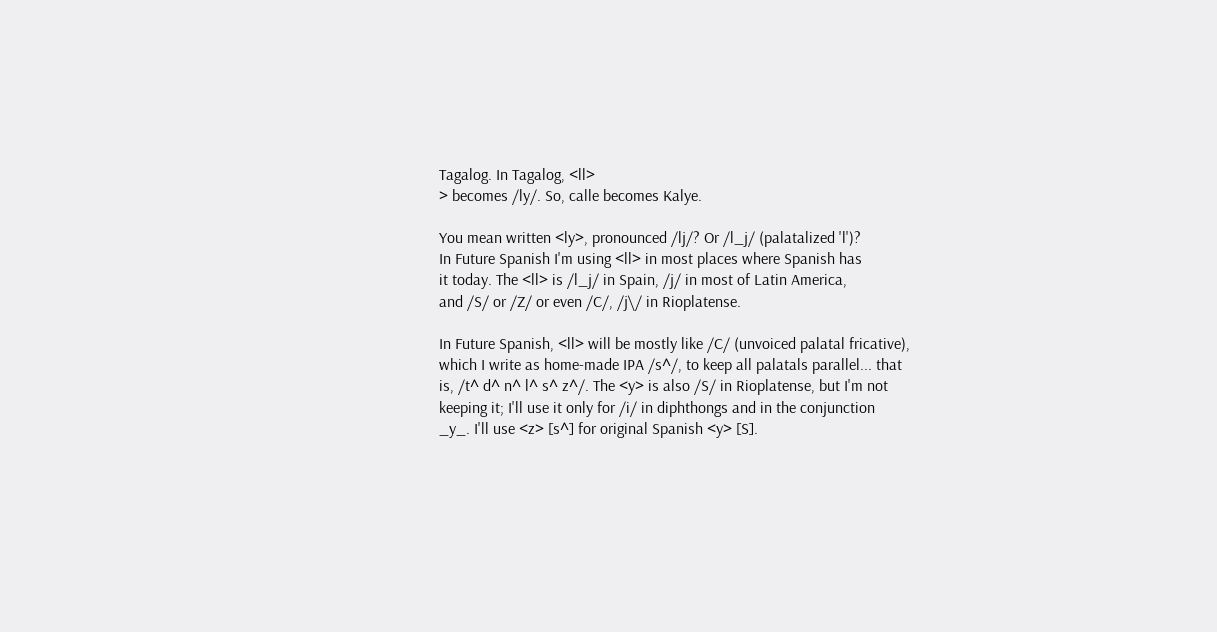Tagalog. In Tagalog, <ll>
> becomes /ly/. So, calle becomes Kalye.

You mean written <ly>, pronounced /lj/? Or /l_j/ (palatalized 'l')?
In Future Spanish I'm using <ll> in most places where Spanish has
it today. The <ll> is /l_j/ in Spain, /j/ in most of Latin America,
and /S/ or /Z/ or even /C/, /j\/ in Rioplatense.

In Future Spanish, <ll> will be mostly like /C/ (unvoiced palatal fricative),
which I write as home-made IPA /s^/, to keep all palatals parallel... that
is, /t^ d^ n^ l^ s^ z^/. The <y> is also /S/ in Rioplatense, but I'm not
keeping it; I'll use it only for /i/ in diphthongs and in the conjunction
_y_. I'll use <z> [s^] for original Spanish <y> [S].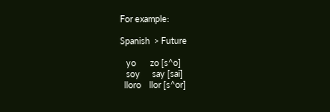For example:

Spanish  > Future

   yo       zo [s^o]
   soy      say [sai]
  lloro    llor [s^or]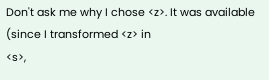Don't ask me why I chose <z>. It was available (since I transformed <z> in
<s>,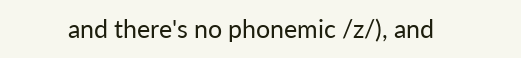and there's no phonemic /z/), and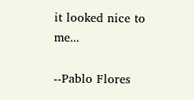it looked nice to me...

--Pablo Flores